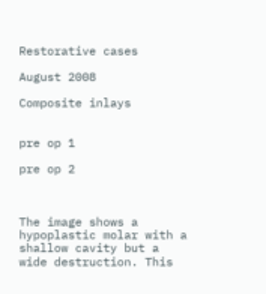Restorative cases

August 2008

Composite inlays


pre op 1

pre op 2



The image shows a hypoplastic molar with a shallow cavity but a wide destruction. This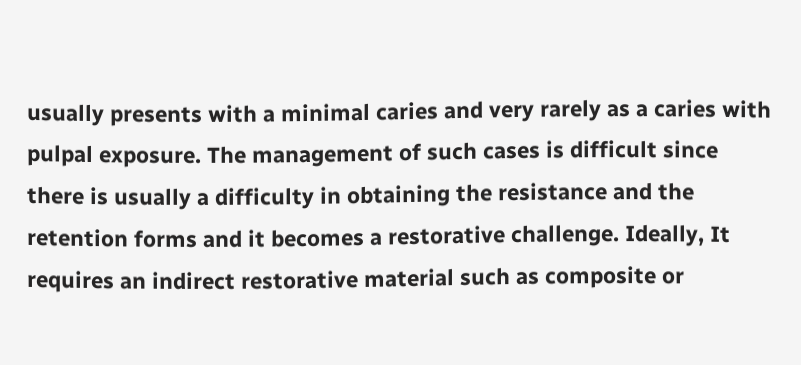usually presents with a minimal caries and very rarely as a caries with pulpal exposure. The management of such cases is difficult since there is usually a difficulty in obtaining the resistance and the retention forms and it becomes a restorative challenge. Ideally, It requires an indirect restorative material such as composite or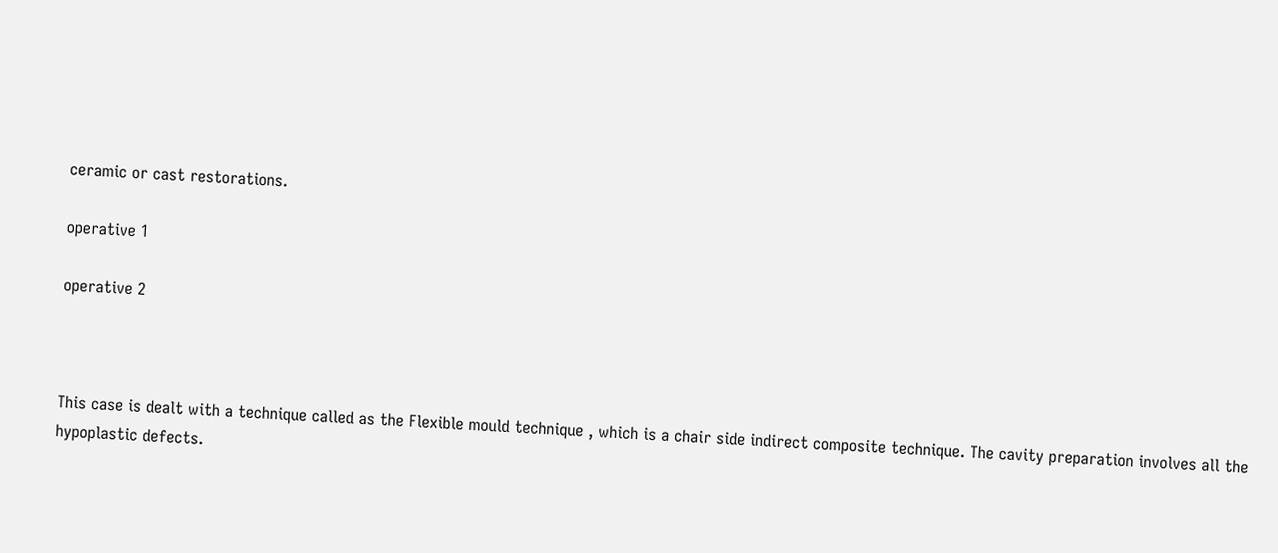ceramic or cast restorations.

operative 1

operative 2



This case is dealt with a technique called as the Flexible mould technique , which is a chair side indirect composite technique. The cavity preparation involves all the hypoplastic defects.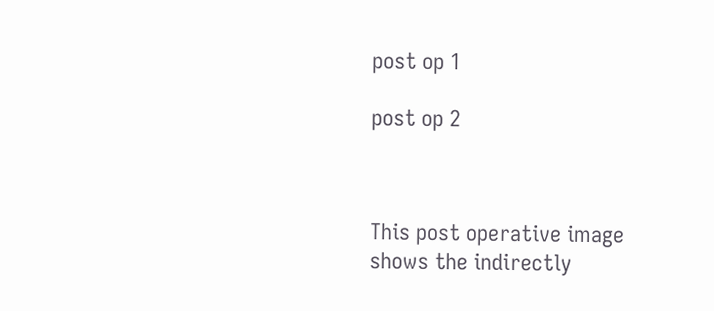post op 1

post op 2



This post operative image shows the indirectly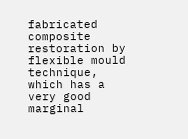fabricated composite restoration by flexible mould technique, which has a very good marginal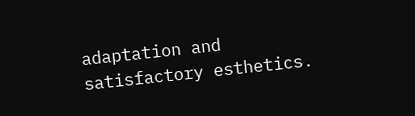adaptation and satisfactory esthetics.